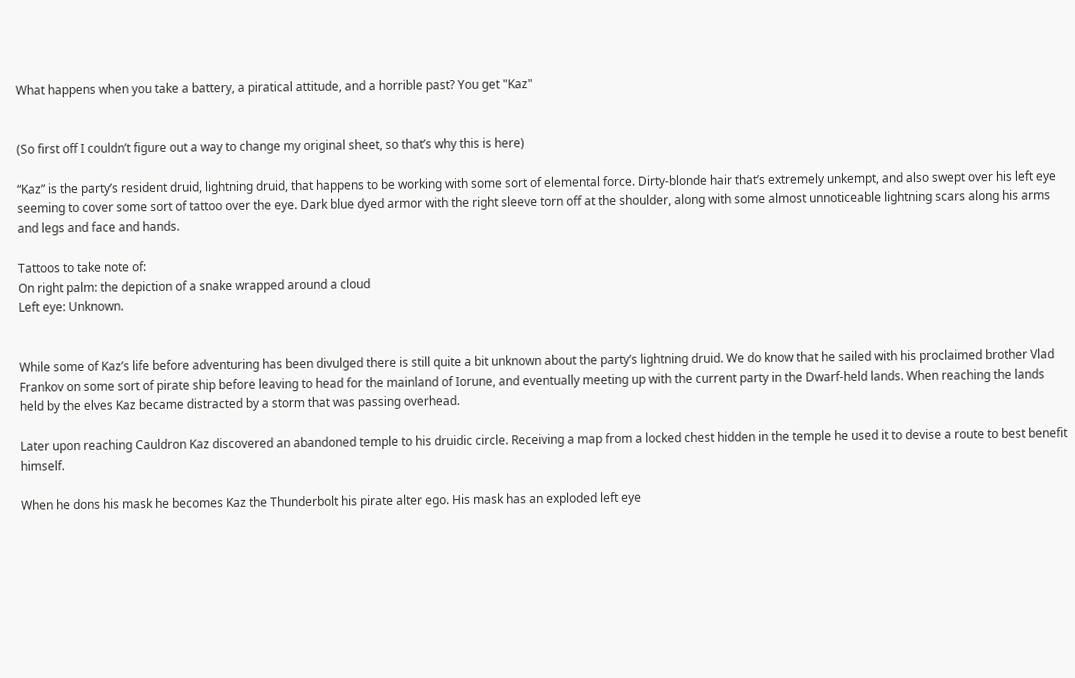What happens when you take a battery, a piratical attitude, and a horrible past? You get "Kaz"


(So first off I couldn’t figure out a way to change my original sheet, so that’s why this is here)

“Kaz” is the party’s resident druid, lightning druid, that happens to be working with some sort of elemental force. Dirty-blonde hair that’s extremely unkempt, and also swept over his left eye seeming to cover some sort of tattoo over the eye. Dark blue dyed armor with the right sleeve torn off at the shoulder, along with some almost unnoticeable lightning scars along his arms and legs and face and hands.

Tattoos to take note of:
On right palm: the depiction of a snake wrapped around a cloud
Left eye: Unknown.


While some of Kaz’s life before adventuring has been divulged there is still quite a bit unknown about the party’s lightning druid. We do know that he sailed with his proclaimed brother Vlad Frankov on some sort of pirate ship before leaving to head for the mainland of Iorune, and eventually meeting up with the current party in the Dwarf-held lands. When reaching the lands held by the elves Kaz became distracted by a storm that was passing overhead.

Later upon reaching Cauldron Kaz discovered an abandoned temple to his druidic circle. Receiving a map from a locked chest hidden in the temple he used it to devise a route to best benefit himself.

When he dons his mask he becomes Kaz the Thunderbolt his pirate alter ego. His mask has an exploded left eye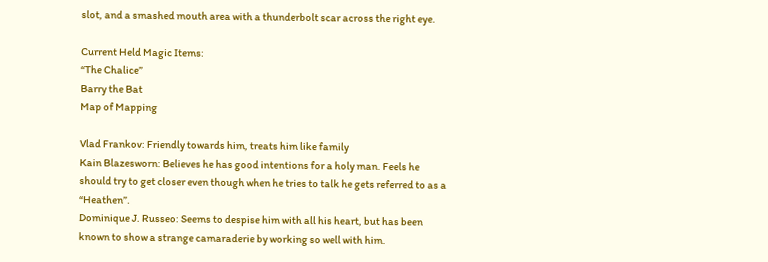slot, and a smashed mouth area with a thunderbolt scar across the right eye.

Current Held Magic Items:
“The Chalice”
Barry the Bat
Map of Mapping

Vlad Frankov: Friendly towards him, treats him like family
Kain Blazesworn: Believes he has good intentions for a holy man. Feels he should try to get closer even though when he tries to talk he gets referred to as a “Heathen”.
Dominique J. Russeo: Seems to despise him with all his heart, but has been known to show a strange camaraderie by working so well with him.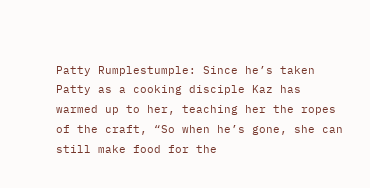Patty Rumplestumple: Since he’s taken Patty as a cooking disciple Kaz has warmed up to her, teaching her the ropes of the craft, “So when he’s gone, she can still make food for the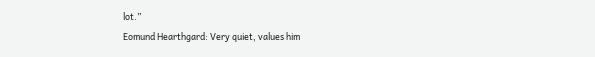lot.”
Eomund Hearthgard: Very quiet, values him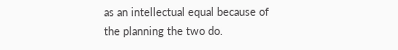as an intellectual equal because of the planning the two do.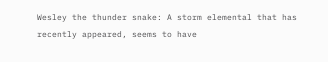Wesley the thunder snake: A storm elemental that has recently appeared, seems to have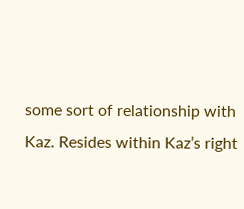some sort of relationship with Kaz. Resides within Kaz’s right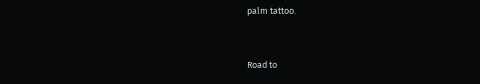palm tattoo.


Road to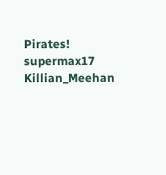Pirates! supermax17 Killian_Meehan